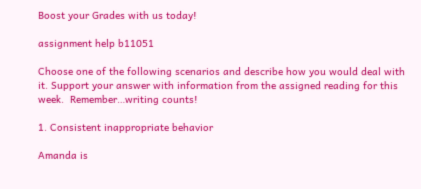Boost your Grades with us today!

assignment help b11051

Choose one of the following scenarios and describe how you would deal with it. Support your answer with information from the assigned reading for this week.  Remember…writing counts!

1. Consistent inappropriate behavior

Amanda is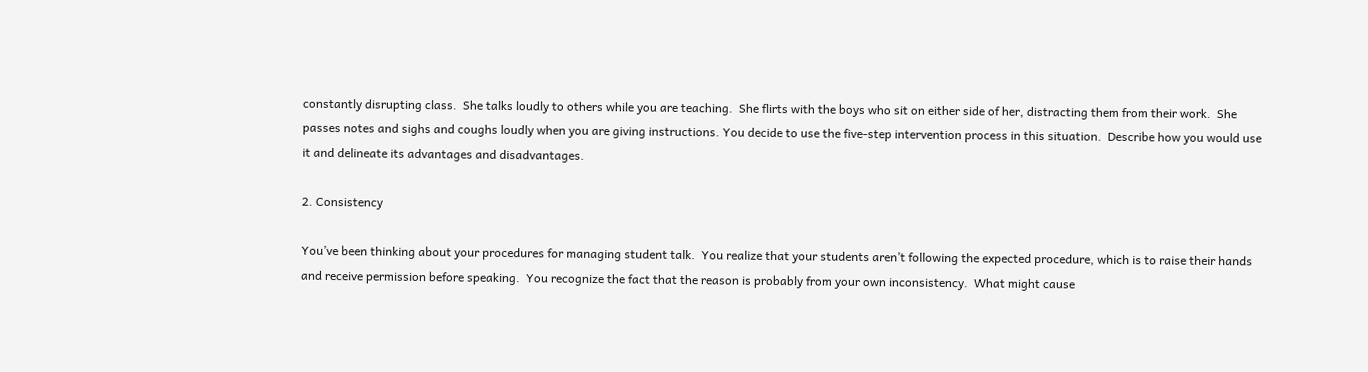constantly disrupting class.  She talks loudly to others while you are teaching.  She flirts with the boys who sit on either side of her, distracting them from their work.  She passes notes and sighs and coughs loudly when you are giving instructions. You decide to use the five-step intervention process in this situation.  Describe how you would use it and delineate its advantages and disadvantages.

2. Consistency

You’ve been thinking about your procedures for managing student talk.  You realize that your students aren’t following the expected procedure, which is to raise their hands and receive permission before speaking.  You recognize the fact that the reason is probably from your own inconsistency.  What might cause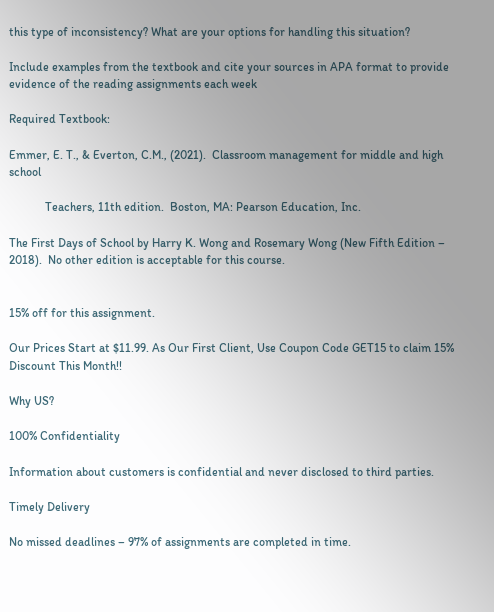this type of inconsistency? What are your options for handling this situation?

Include examples from the textbook and cite your sources in APA format to provide evidence of the reading assignments each week

Required Textbook:

Emmer, E. T., & Everton, C.M., (2021).  Classroom management for middle and high school

            Teachers, 11th edition.  Boston, MA: Pearson Education, Inc.

The First Days of School by Harry K. Wong and Rosemary Wong (New Fifth Edition – 2018).  No other edition is acceptable for this course.


15% off for this assignment.

Our Prices Start at $11.99. As Our First Client, Use Coupon Code GET15 to claim 15% Discount This Month!!

Why US?

100% Confidentiality

Information about customers is confidential and never disclosed to third parties.

Timely Delivery

No missed deadlines – 97% of assignments are completed in time.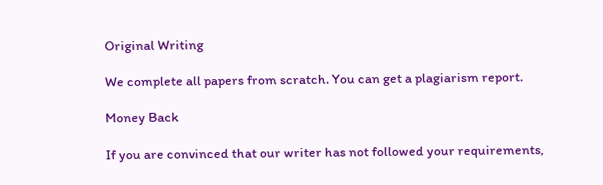Original Writing

We complete all papers from scratch. You can get a plagiarism report.

Money Back

If you are convinced that our writer has not followed your requirements,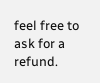feel free to ask for a refund.